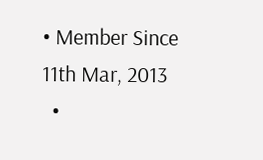• Member Since 11th Mar, 2013
  •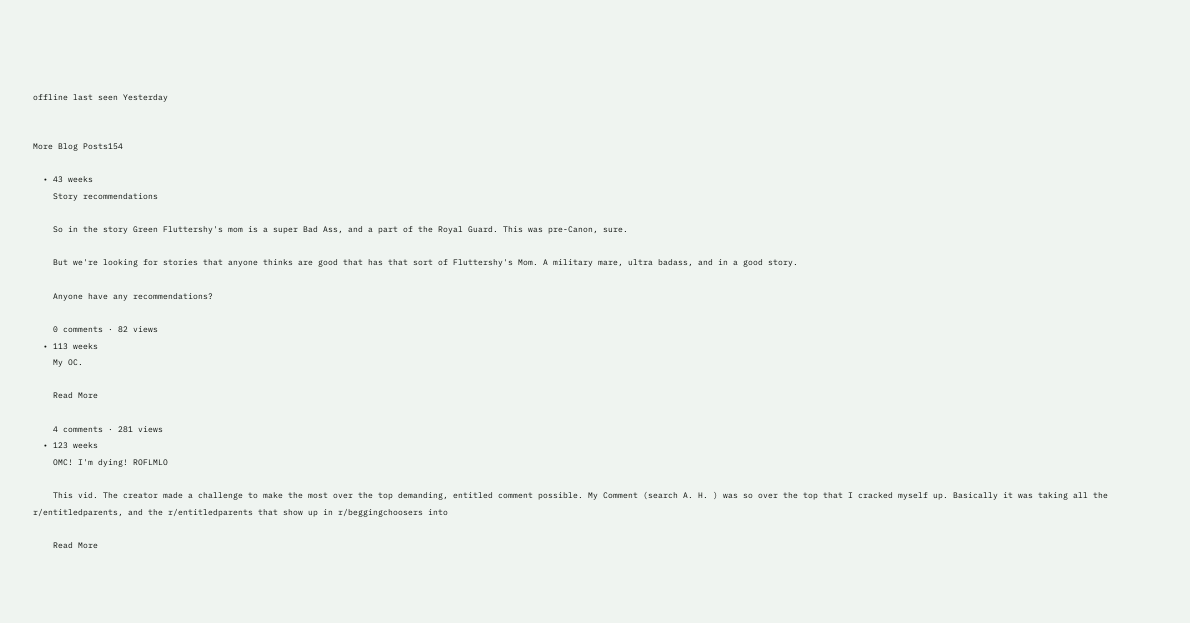offline last seen Yesterday


More Blog Posts154

  • 43 weeks
    Story recommendations

    So in the story Green Fluttershy's mom is a super Bad Ass, and a part of the Royal Guard. This was pre-Canon, sure.

    But we're looking for stories that anyone thinks are good that has that sort of Fluttershy's Mom. A military mare, ultra badass, and in a good story.

    Anyone have any recommendations?

    0 comments · 82 views
  • 113 weeks
    My OC.

    Read More

    4 comments · 281 views
  • 123 weeks
    OMC! I'm dying! ROFLMLO

    This vid. The creator made a challenge to make the most over the top demanding, entitled comment possible. My Comment (search A. H. ) was so over the top that I cracked myself up. Basically it was taking all the r/entitledparents, and the r/entitledparents that show up in r/beggingchoosers into

    Read More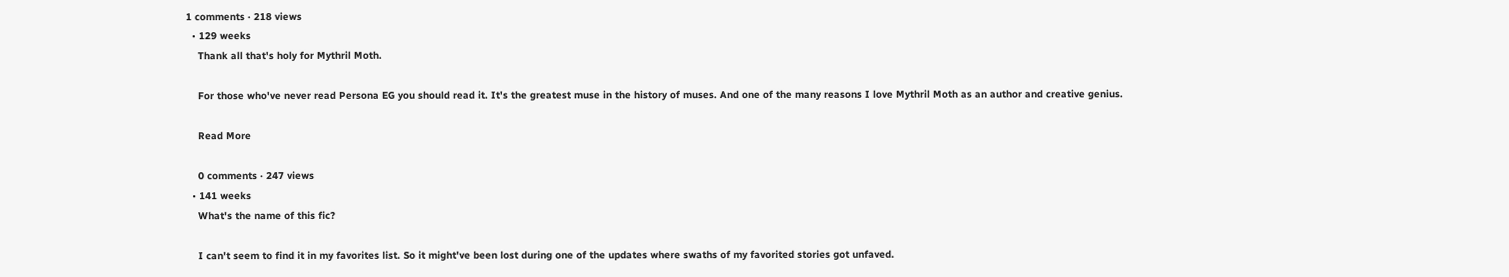1 comments · 218 views
  • 129 weeks
    Thank all that's holy for Mythril Moth.

    For those who've never read Persona EG you should read it. It's the greatest muse in the history of muses. And one of the many reasons I love Mythril Moth as an author and creative genius.

    Read More

    0 comments · 247 views
  • 141 weeks
    What's the name of this fic?

    I can't seem to find it in my favorites list. So it might've been lost during one of the updates where swaths of my favorited stories got unfaved.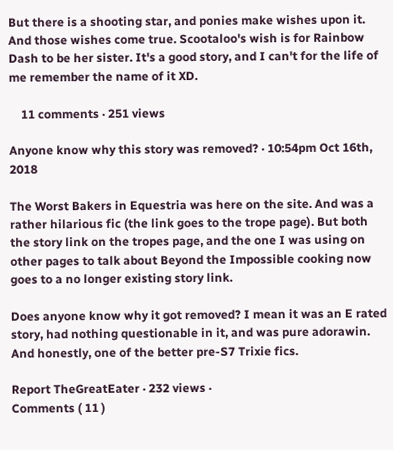But there is a shooting star, and ponies make wishes upon it. And those wishes come true. Scootaloo's wish is for Rainbow Dash to be her sister. It's a good story, and I can't for the life of me remember the name of it XD.

    11 comments · 251 views

Anyone know why this story was removed? · 10:54pm Oct 16th, 2018

The Worst Bakers in Equestria was here on the site. And was a rather hilarious fic (the link goes to the trope page). But both the story link on the tropes page, and the one I was using on other pages to talk about Beyond the Impossible cooking now goes to a no longer existing story link.

Does anyone know why it got removed? I mean it was an E rated story, had nothing questionable in it, and was pure adorawin. And honestly, one of the better pre-S7 Trixie fics.

Report TheGreatEater · 232 views ·
Comments ( 11 )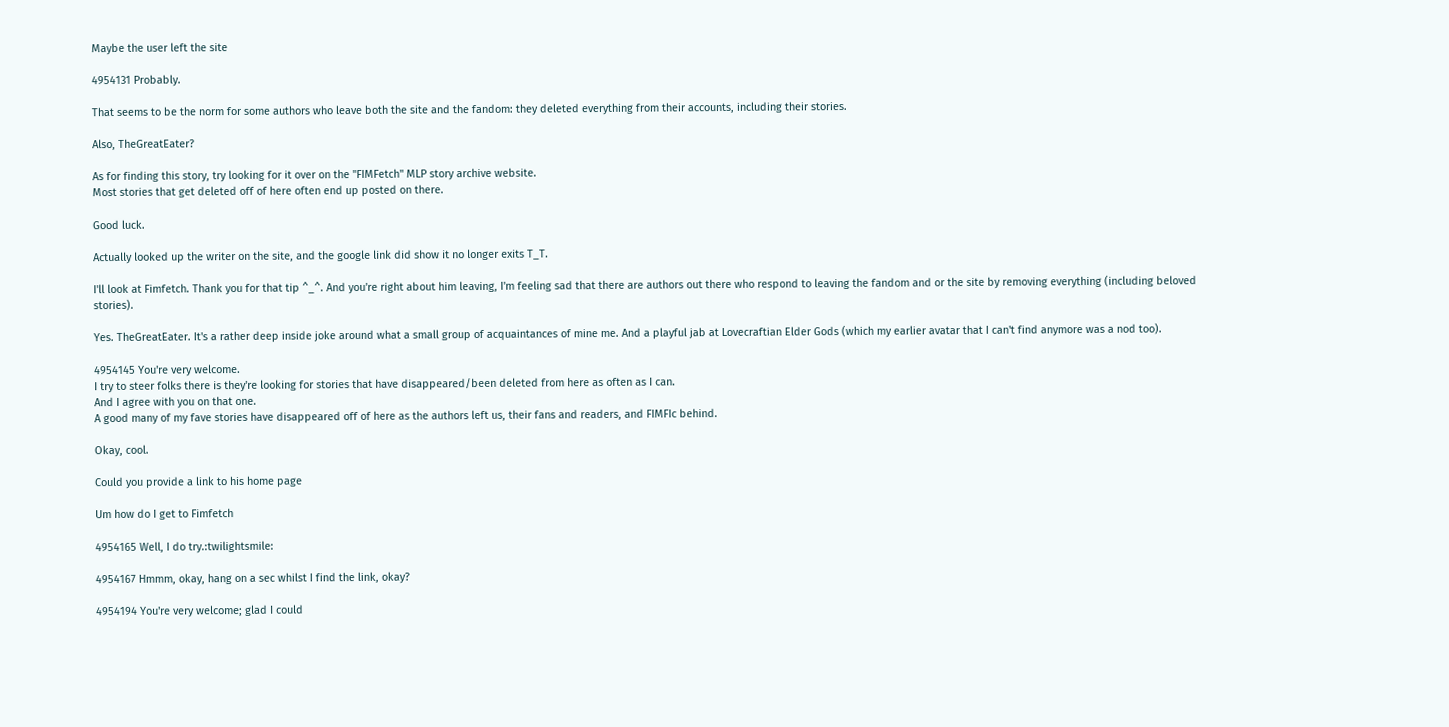Maybe the user left the site

4954131 Probably.

That seems to be the norm for some authors who leave both the site and the fandom: they deleted everything from their accounts, including their stories.

Also, TheGreatEater?

As for finding this story, try looking for it over on the "FIMFetch" MLP story archive website.
Most stories that get deleted off of here often end up posted on there.

Good luck.

Actually looked up the writer on the site, and the google link did show it no longer exits T_T.

I'll look at Fimfetch. Thank you for that tip ^_^. And you're right about him leaving, I'm feeling sad that there are authors out there who respond to leaving the fandom and or the site by removing everything (including beloved stories).

Yes. TheGreatEater. It's a rather deep inside joke around what a small group of acquaintances of mine me. And a playful jab at Lovecraftian Elder Gods (which my earlier avatar that I can't find anymore was a nod too).

4954145 You're very welcome.
I try to steer folks there is they're looking for stories that have disappeared/been deleted from here as often as I can.
And I agree with you on that one.
A good many of my fave stories have disappeared off of here as the authors left us, their fans and readers, and FIMFIc behind.

Okay, cool.

Could you provide a link to his home page

Um how do I get to Fimfetch

4954165 Well, I do try.:twilightsmile:

4954167 Hmmm, okay, hang on a sec whilst I find the link, okay?

4954194 You're very welcome; glad I could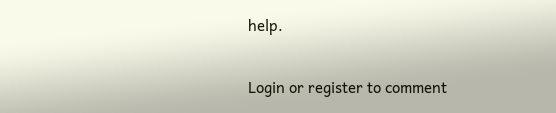help.

Login or register to comment